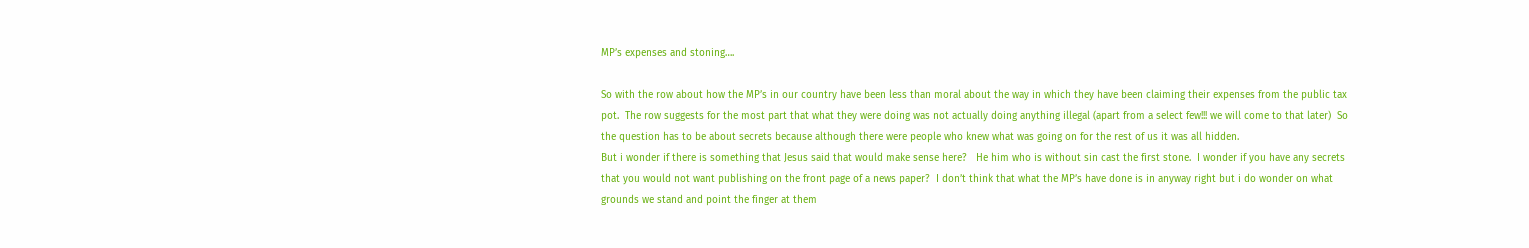MP’s expenses and stoning….

So with the row about how the MP’s in our country have been less than moral about the way in which they have been claiming their expenses from the public tax pot.  The row suggests for the most part that what they were doing was not actually doing anything illegal (apart from a select few!!! we will come to that later)  So the question has to be about secrets because although there were people who knew what was going on for the rest of us it was all hidden.
But i wonder if there is something that Jesus said that would make sense here?   He him who is without sin cast the first stone.  I wonder if you have any secrets that you would not want publishing on the front page of a news paper?  I don’t think that what the MP’s have done is in anyway right but i do wonder on what grounds we stand and point the finger at them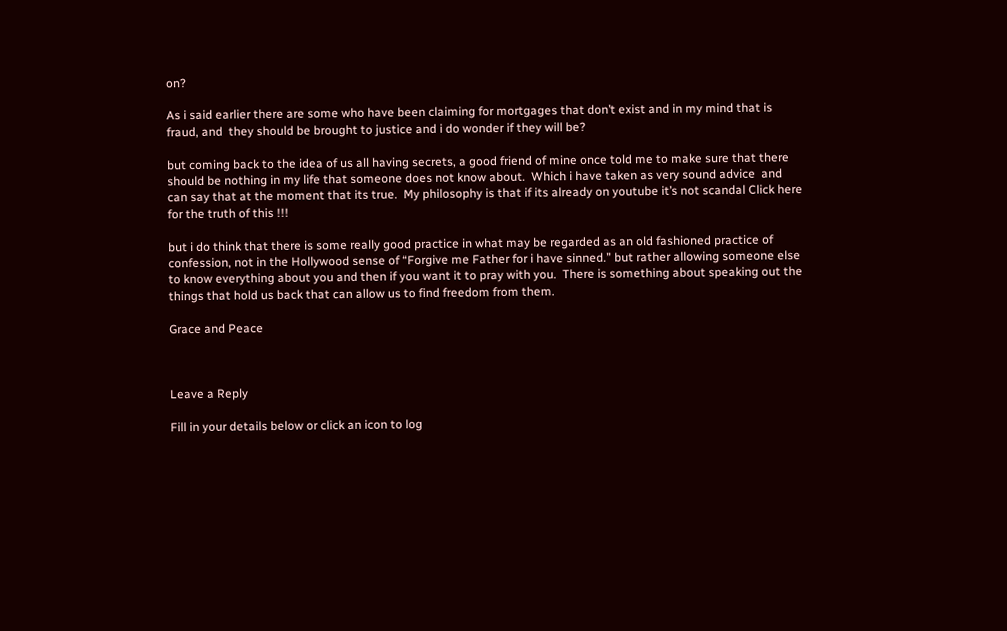on?

As i said earlier there are some who have been claiming for mortgages that don’t exist and in my mind that is fraud, and  they should be brought to justice and i do wonder if they will be?

but coming back to the idea of us all having secrets, a good friend of mine once told me to make sure that there should be nothing in my life that someone does not know about.  Which i have taken as very sound advice  and can say that at the moment that its true.  My philosophy is that if its already on youtube it’s not scandal Click here for the truth of this !!!

but i do think that there is some really good practice in what may be regarded as an old fashioned practice of confession, not in the Hollywood sense of “Forgive me Father for i have sinned.” but rather allowing someone else to know everything about you and then if you want it to pray with you.  There is something about speaking out the things that hold us back that can allow us to find freedom from them.

Grace and Peace



Leave a Reply

Fill in your details below or click an icon to log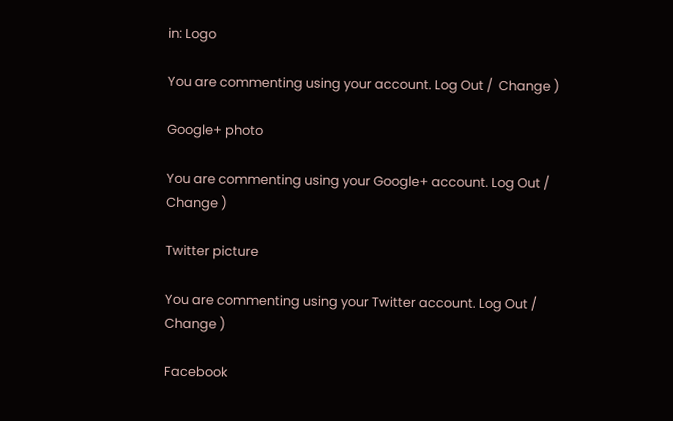in: Logo

You are commenting using your account. Log Out /  Change )

Google+ photo

You are commenting using your Google+ account. Log Out /  Change )

Twitter picture

You are commenting using your Twitter account. Log Out /  Change )

Facebook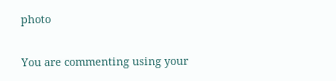photo

You are commenting using your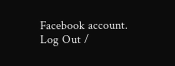Facebook account. Log Out /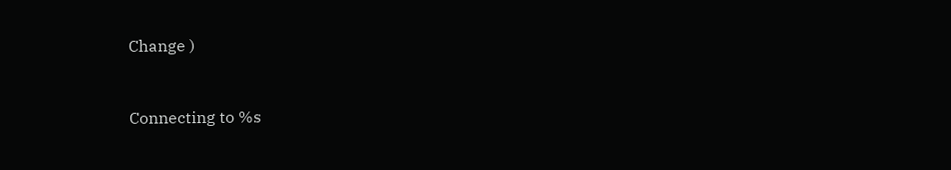Change )


Connecting to %s